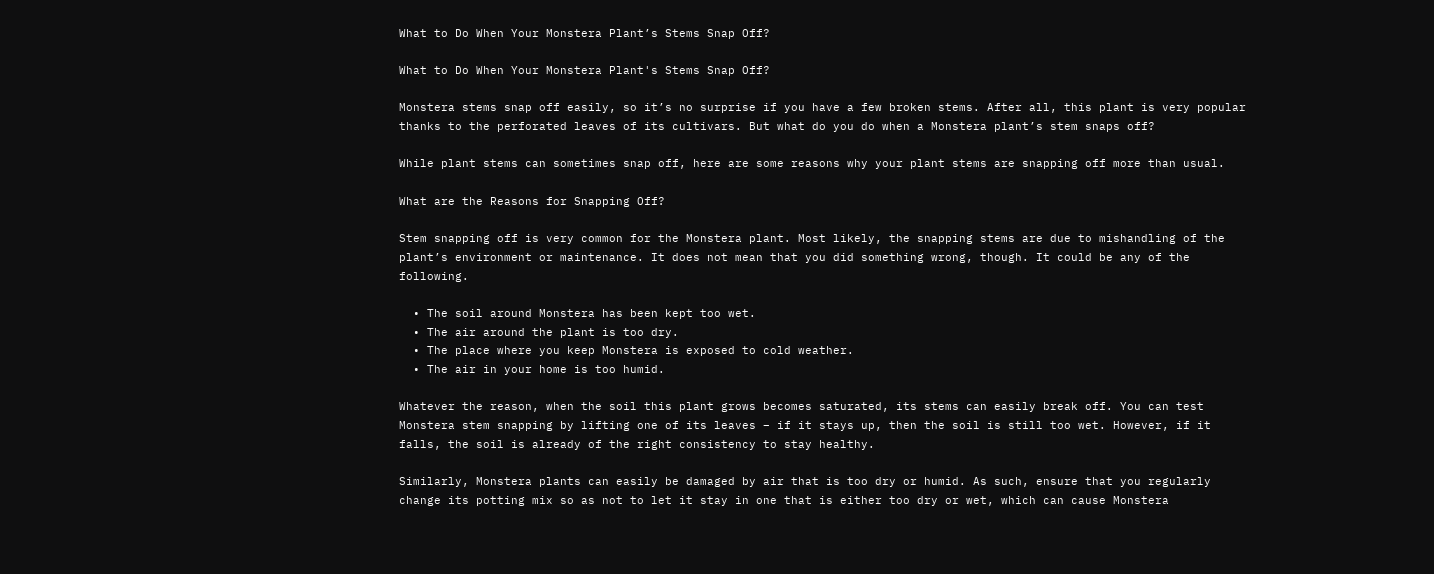What to Do When Your Monstera Plant’s Stems Snap Off?

What to Do When Your Monstera Plant's Stems Snap Off?

Monstera stems snap off easily, so it’s no surprise if you have a few broken stems. After all, this plant is very popular thanks to the perforated leaves of its cultivars. But what do you do when a Monstera plant’s stem snaps off?

While plant stems can sometimes snap off, here are some reasons why your plant stems are snapping off more than usual.

What are the Reasons for Snapping Off?

Stem snapping off is very common for the Monstera plant. Most likely, the snapping stems are due to mishandling of the plant’s environment or maintenance. It does not mean that you did something wrong, though. It could be any of the following.

  • The soil around Monstera has been kept too wet.
  • The air around the plant is too dry.
  • The place where you keep Monstera is exposed to cold weather.
  • The air in your home is too humid.

Whatever the reason, when the soil this plant grows becomes saturated, its stems can easily break off. You can test Monstera stem snapping by lifting one of its leaves – if it stays up, then the soil is still too wet. However, if it falls, the soil is already of the right consistency to stay healthy.

Similarly, Monstera plants can easily be damaged by air that is too dry or humid. As such, ensure that you regularly change its potting mix so as not to let it stay in one that is either too dry or wet, which can cause Monstera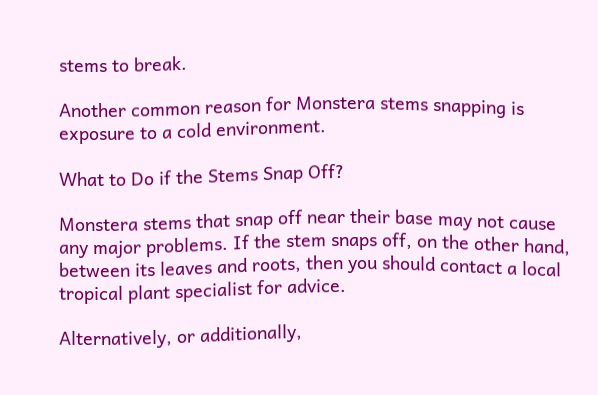stems to break.

Another common reason for Monstera stems snapping is exposure to a cold environment.

What to Do if the Stems Snap Off?

Monstera stems that snap off near their base may not cause any major problems. If the stem snaps off, on the other hand, between its leaves and roots, then you should contact a local tropical plant specialist for advice.

Alternatively, or additionally,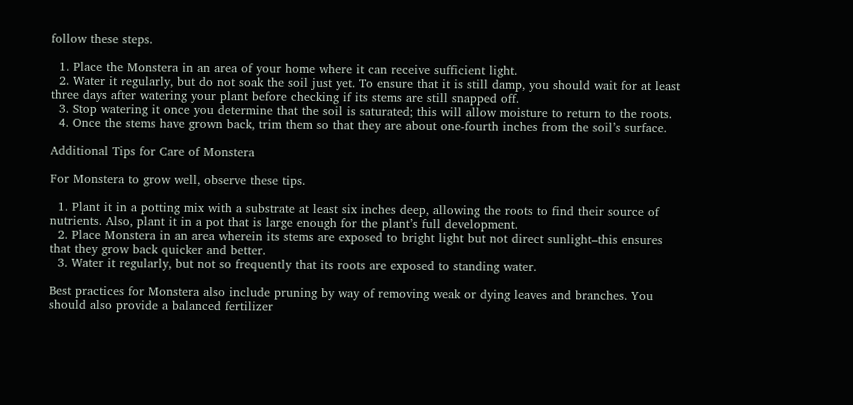follow these steps.

  1. Place the Monstera in an area of your home where it can receive sufficient light.
  2. Water it regularly, but do not soak the soil just yet. To ensure that it is still damp, you should wait for at least three days after watering your plant before checking if its stems are still snapped off.
  3. Stop watering it once you determine that the soil is saturated; this will allow moisture to return to the roots.
  4. Once the stems have grown back, trim them so that they are about one-fourth inches from the soil’s surface.

Additional Tips for Care of Monstera

For Monstera to grow well, observe these tips.

  1. Plant it in a potting mix with a substrate at least six inches deep, allowing the roots to find their source of nutrients. Also, plant it in a pot that is large enough for the plant’s full development.
  2. Place Monstera in an area wherein its stems are exposed to bright light but not direct sunlight–this ensures that they grow back quicker and better.
  3. Water it regularly, but not so frequently that its roots are exposed to standing water.

Best practices for Monstera also include pruning by way of removing weak or dying leaves and branches. You should also provide a balanced fertilizer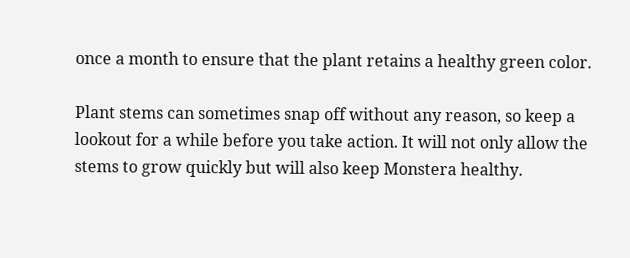once a month to ensure that the plant retains a healthy green color.

Plant stems can sometimes snap off without any reason, so keep a lookout for a while before you take action. It will not only allow the stems to grow quickly but will also keep Monstera healthy.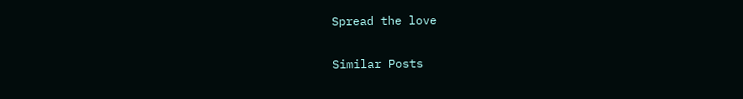Spread the love

Similar Posts